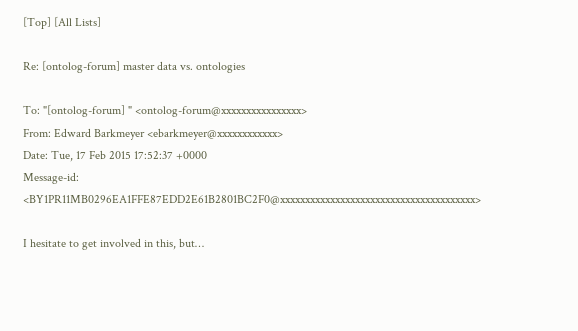[Top] [All Lists]

Re: [ontolog-forum] master data vs. ontologies

To: "[ontolog-forum] " <ontolog-forum@xxxxxxxxxxxxxxxx>
From: Edward Barkmeyer <ebarkmeyer@xxxxxxxxxxxx>
Date: Tue, 17 Feb 2015 17:52:37 +0000
Message-id: <BY1PR11MB0296EA1FFE87EDD2E61B2801BC2F0@xxxxxxxxxxxxxxxxxxxxxxxxxxxxxxxxxxxxxxx>

I hesitate to get involved in this, but…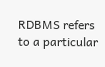RDBMS refers to a particular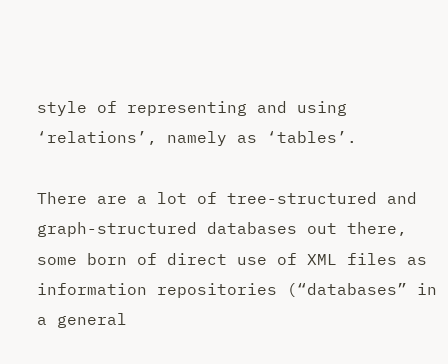style of representing and using ‘relations’, namely as ‘tables’.

There are a lot of tree-structured and graph-structured databases out there, some born of direct use of XML files as information repositories (“databases” in a general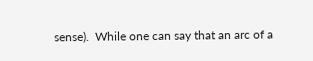sense).  While one can say that an arc of a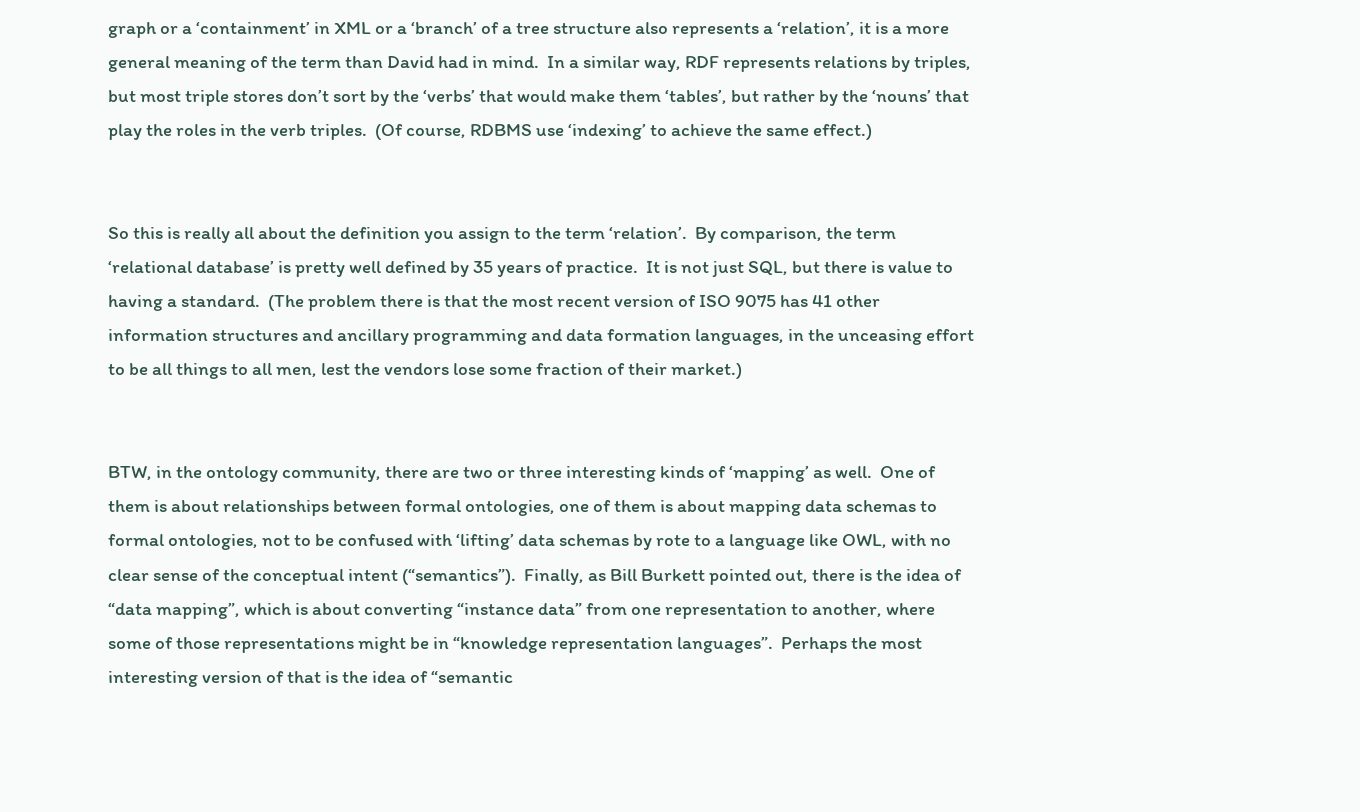graph or a ‘containment’ in XML or a ‘branch’ of a tree structure also represents a ‘relation’, it is a more general meaning of the term than David had in mind.  In a similar way, RDF represents relations by triples, but most triple stores don’t sort by the ‘verbs’ that would make them ‘tables’, but rather by the ‘nouns’ that play the roles in the verb triples.  (Of course, RDBMS use ‘indexing’ to achieve the same effect.)


So this is really all about the definition you assign to the term ‘relation’.  By comparison, the term ‘relational database’ is pretty well defined by 35 years of practice.  It is not just SQL, but there is value to having a standard.  (The problem there is that the most recent version of ISO 9075 has 41 other information structures and ancillary programming and data formation languages, in the unceasing effort to be all things to all men, lest the vendors lose some fraction of their market.)


BTW, in the ontology community, there are two or three interesting kinds of ‘mapping’ as well.  One of them is about relationships between formal ontologies, one of them is about mapping data schemas to formal ontologies, not to be confused with ‘lifting’ data schemas by rote to a language like OWL, with no clear sense of the conceptual intent (“semantics”).  Finally, as Bill Burkett pointed out, there is the idea of “data mapping”, which is about converting “instance data” from one representation to another, where some of those representations might be in “knowledge representation languages”.  Perhaps the most interesting version of that is the idea of “semantic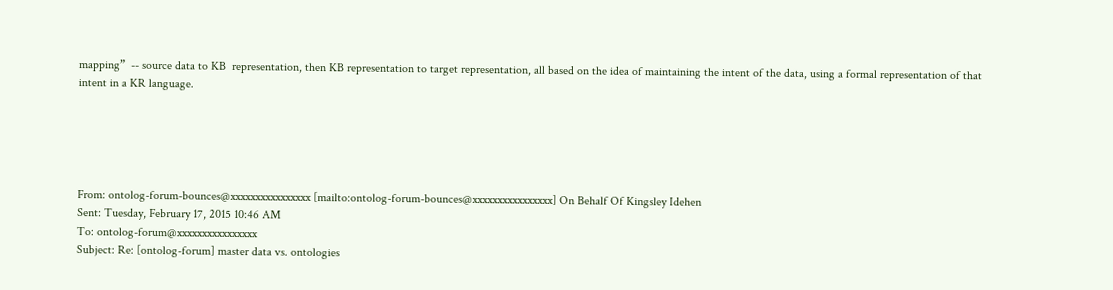mapping”  -- source data to KB  representation, then KB representation to target representation, all based on the idea of maintaining the intent of the data, using a formal representation of that intent in a KR language.





From: ontolog-forum-bounces@xxxxxxxxxxxxxxxx [mailto:ontolog-forum-bounces@xxxxxxxxxxxxxxxx] On Behalf Of Kingsley Idehen
Sent: Tuesday, February 17, 2015 10:46 AM
To: ontolog-forum@xxxxxxxxxxxxxxxx
Subject: Re: [ontolog-forum] master data vs. ontologies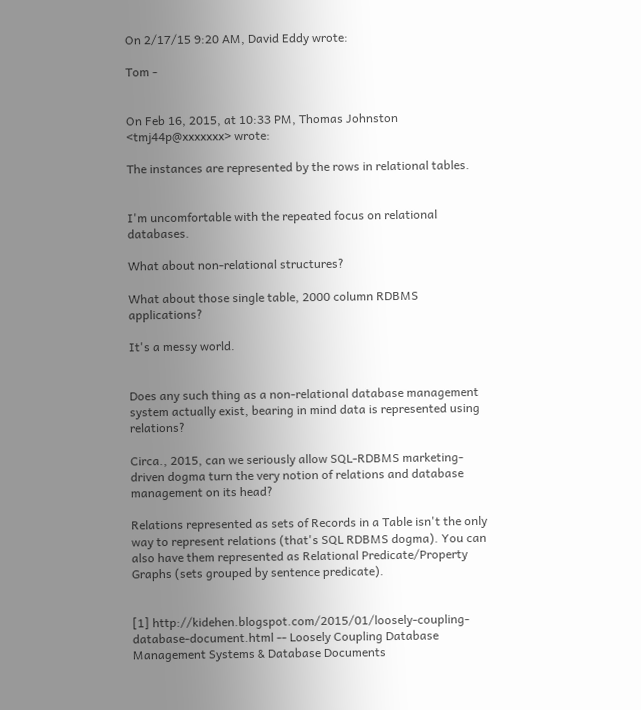On 2/17/15 9:20 AM, David Eddy wrote:

Tom -


On Feb 16, 2015, at 10:33 PM, Thomas Johnston <tmj44p@xxxxxxx> wrote:

The instances are represented by the rows in relational tables.


I'm uncomfortable with the repeated focus on relational databases.

What about non-relational structures?

What about those single table, 2000 column RDBMS applications?

It's a messy world.


Does any such thing as a non-relational database management system actually exist, bearing in mind data is represented using relations?

Circa., 2015, can we seriously allow SQL-RDBMS marketing-driven dogma turn the very notion of relations and database management on its head?

Relations represented as sets of Records in a Table isn't the only way to represent relations (that's SQL RDBMS dogma). You can also have them represented as Relational Predicate/Property Graphs (sets grouped by sentence predicate).


[1] http://kidehen.blogspot.com/2015/01/loosely-coupling-database-document.html -- Loosely Coupling Database Management Systems & Database Documents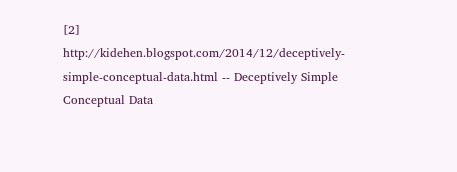[2] http://kidehen.blogspot.com/2014/12/deceptively-simple-conceptual-data.html -- Deceptively Simple Conceptual Data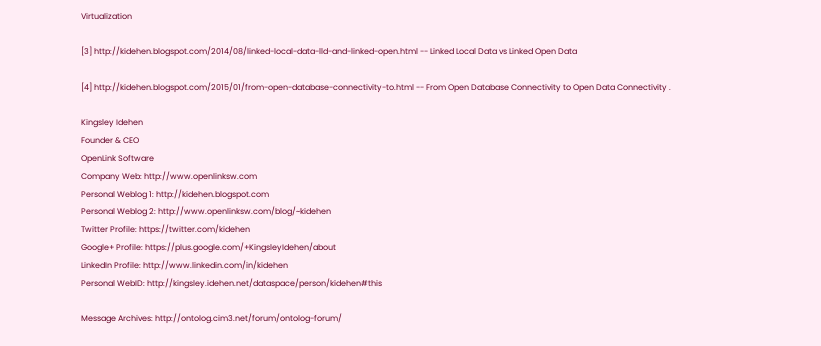Virtualization

[3] http://kidehen.blogspot.com/2014/08/linked-local-data-lld-and-linked-open.html -- Linked Local Data vs Linked Open Data

[4] http://kidehen.blogspot.com/2015/01/from-open-database-connectivity-to.html -- From Open Database Connectivity to Open Data Connectivity .

Kingsley Idehen
Founder & CEO
OpenLink Software
Company Web: http://www.openlinksw.com
Personal Weblog 1: http://kidehen.blogspot.com
Personal Weblog 2: http://www.openlinksw.com/blog/~kidehen
Twitter Profile: https://twitter.com/kidehen
Google+ Profile: https://plus.google.com/+KingsleyIdehen/about
LinkedIn Profile: http://www.linkedin.com/in/kidehen
Personal WebID: http://kingsley.idehen.net/dataspace/person/kidehen#this

Message Archives: http://ontolog.cim3.net/forum/ontolog-forum/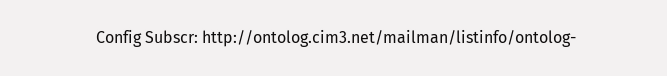Config Subscr: http://ontolog.cim3.net/mailman/listinfo/ontolog-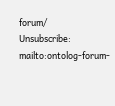forum/
Unsubscribe: mailto:ontolog-forum-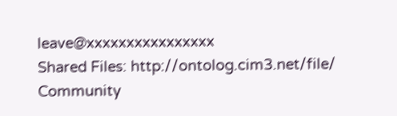leave@xxxxxxxxxxxxxxxx
Shared Files: http://ontolog.cim3.net/file/
Community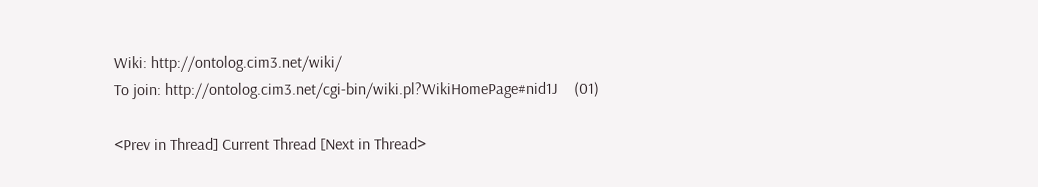Wiki: http://ontolog.cim3.net/wiki/
To join: http://ontolog.cim3.net/cgi-bin/wiki.pl?WikiHomePage#nid1J    (01)

<Prev in Thread] Current Thread [Next in Thread>